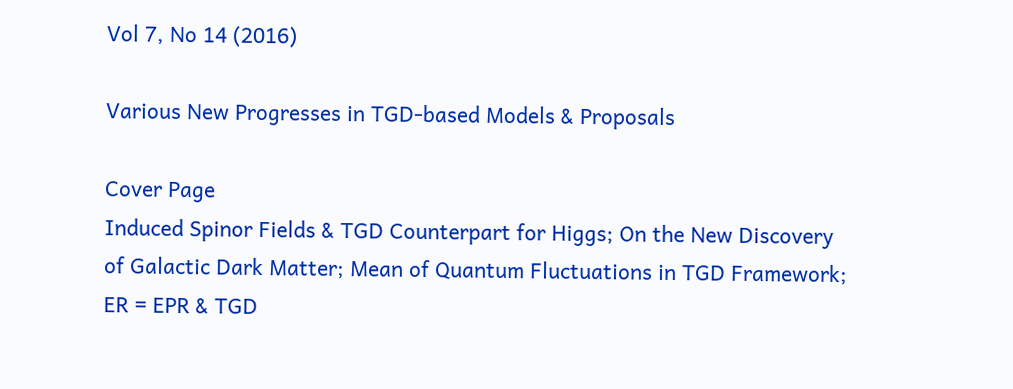Vol 7, No 14 (2016)

Various New Progresses in TGD-based Models & Proposals

Cover Page
Induced Spinor Fields & TGD Counterpart for Higgs; On the New Discovery of Galactic Dark Matter; Mean of Quantum Fluctuations in TGD Framework; ER = EPR & TGD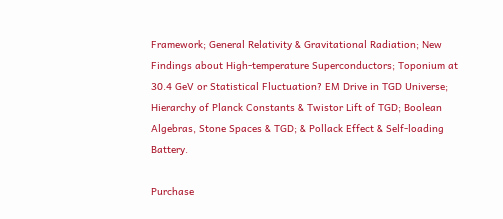Framework; General Relativity & Gravitational Radiation; New Findings about High-temperature Superconductors; Toponium at 30.4 GeV or Statistical Fluctuation? EM Drive in TGD Universe; Hierarchy of Planck Constants & Twistor Lift of TGD; Boolean Algebras, Stone Spaces & TGD; & Pollack Effect & Self-loading Battery.

Purchase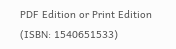PDF Edition or Print Edition (ISBN: 1540651533)